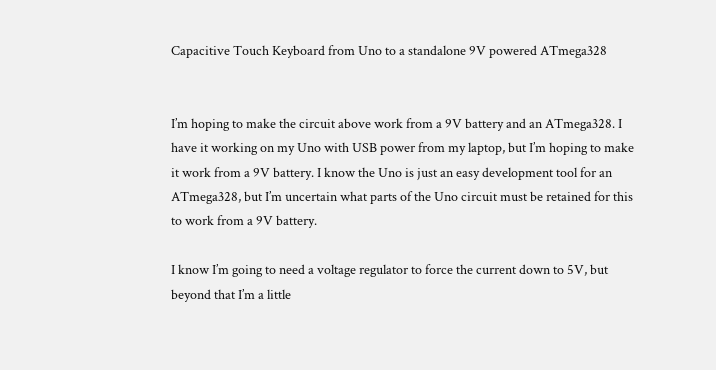Capacitive Touch Keyboard from Uno to a standalone 9V powered ATmega328


I’m hoping to make the circuit above work from a 9V battery and an ATmega328. I have it working on my Uno with USB power from my laptop, but I’m hoping to make it work from a 9V battery. I know the Uno is just an easy development tool for an ATmega328, but I’m uncertain what parts of the Uno circuit must be retained for this to work from a 9V battery.

I know I’m going to need a voltage regulator to force the current down to 5V, but beyond that I’m a little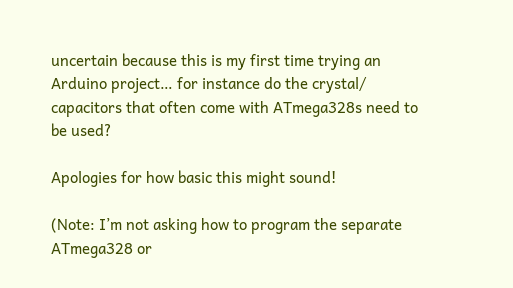uncertain because this is my first time trying an Arduino project… for instance do the crystal/ capacitors that often come with ATmega328s need to be used?

Apologies for how basic this might sound!

(Note: I’m not asking how to program the separate ATmega328 or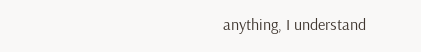anything, I understand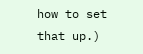how to set that up.)